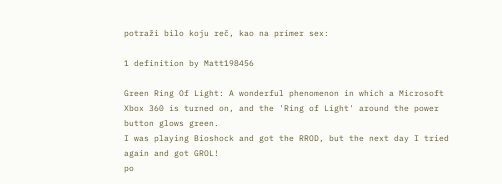potraži bilo koju reč, kao na primer sex:

1 definition by Matt198456

Green Ring Of Light: A wonderful phenomenon in which a Microsoft Xbox 360 is turned on, and the 'Ring of Light' around the power button glows green.
I was playing Bioshock and got the RROD, but the next day I tried again and got GROL!
po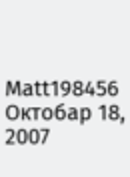Matt198456 Октобар 18, 2007